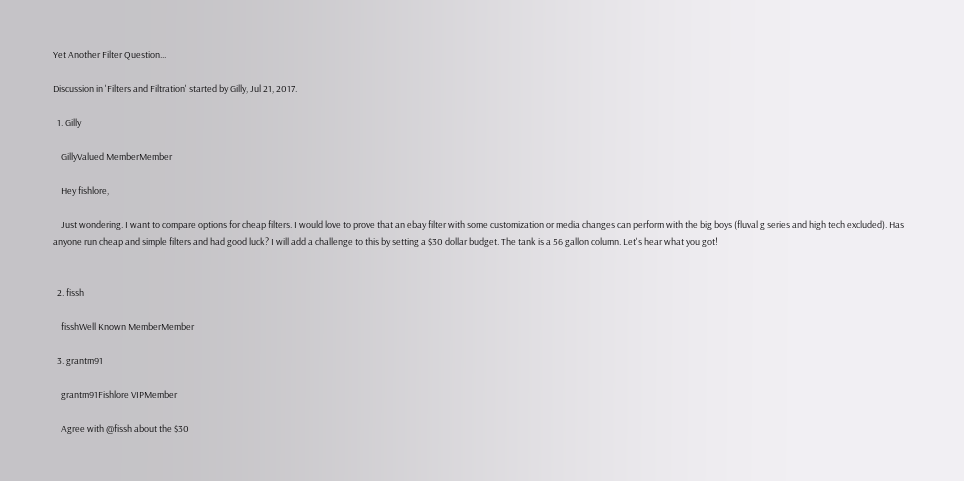Yet Another Filter Question...

Discussion in 'Filters and Filtration' started by Gilly, Jul 21, 2017.

  1. Gilly

    GillyValued MemberMember

    Hey fishlore,

    Just wondering. I want to compare options for cheap filters. I would love to prove that an ebay filter with some customization or media changes can perform with the big boys (fluval g series and high tech excluded). Has anyone run cheap and simple filters and had good luck? I will add a challenge to this by setting a $30 dollar budget. The tank is a 56 gallon column. Let's hear what you got!


  2. fissh

    fisshWell Known MemberMember

  3. grantm91

    grantm91Fishlore VIPMember

    Agree with @fissh about the $30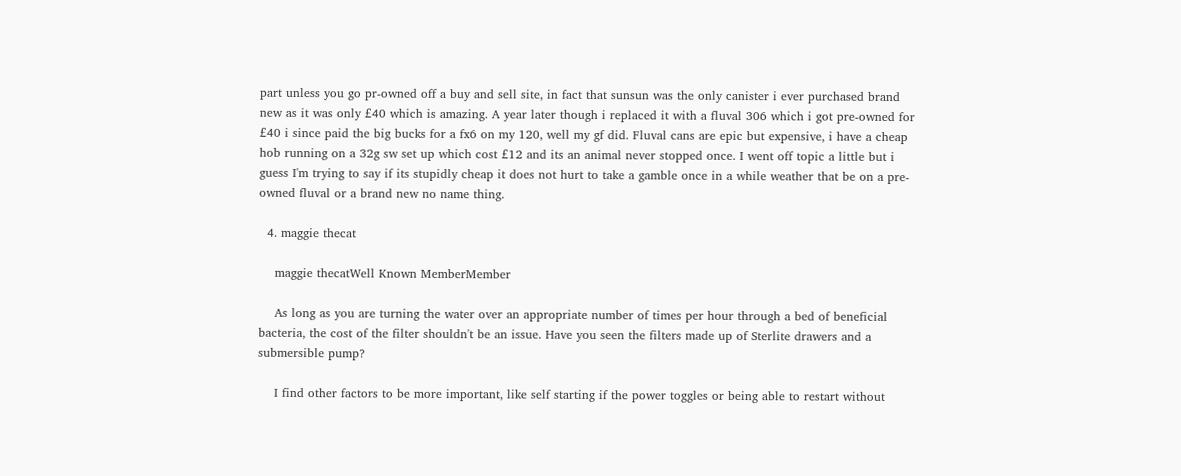part unless you go pr-owned off a buy and sell site, in fact that sunsun was the only canister i ever purchased brand new as it was only £40 which is amazing. A year later though i replaced it with a fluval 306 which i got pre-owned for £40 i since paid the big bucks for a fx6 on my 120, well my gf did. Fluval cans are epic but expensive, i have a cheap hob running on a 32g sw set up which cost £12 and its an animal never stopped once. I went off topic a little but i guess I'm trying to say if its stupidly cheap it does not hurt to take a gamble once in a while weather that be on a pre-owned fluval or a brand new no name thing.

  4. maggie thecat

    maggie thecatWell Known MemberMember

    As long as you are turning the water over an appropriate number of times per hour through a bed of beneficial bacteria, the cost of the filter shouldn't be an issue. Have you seen the filters made up of Sterlite drawers and a submersible pump?

    I find other factors to be more important, like self starting if the power toggles or being able to restart without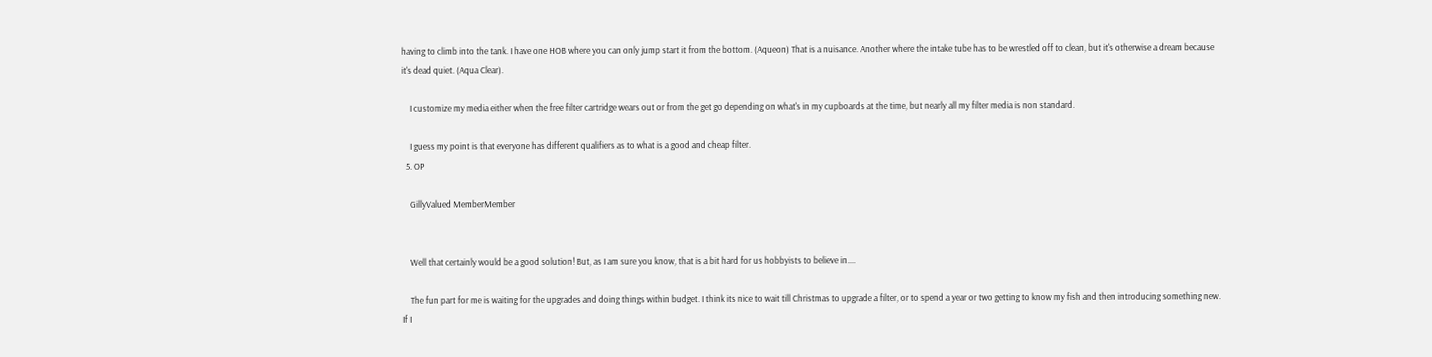having to climb into the tank. I have one HOB where you can only jump start it from the bottom. (Aqueon) That is a nuisance. Another where the intake tube has to be wrestled off to clean, but it's otherwise a dream because it's dead quiet. (Aqua Clear).

    I customize my media either when the free filter cartridge wears out or from the get go depending on what's in my cupboards at the time, but nearly all my filter media is non standard.

    I guess my point is that everyone has different qualifiers as to what is a good and cheap filter.
  5. OP

    GillyValued MemberMember


    Well that certainly would be a good solution! But, as I am sure you know, that is a bit hard for us hobbyists to believe in....

    The fun part for me is waiting for the upgrades and doing things within budget. I think its nice to wait till Christmas to upgrade a filter, or to spend a year or two getting to know my fish and then introducing something new. If I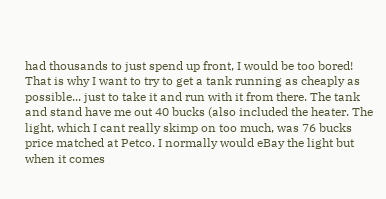had thousands to just spend up front, I would be too bored! That is why I want to try to get a tank running as cheaply as possible... just to take it and run with it from there. The tank and stand have me out 40 bucks (also included the heater. The light, which I cant really skimp on too much, was 76 bucks price matched at Petco. I normally would eBay the light but when it comes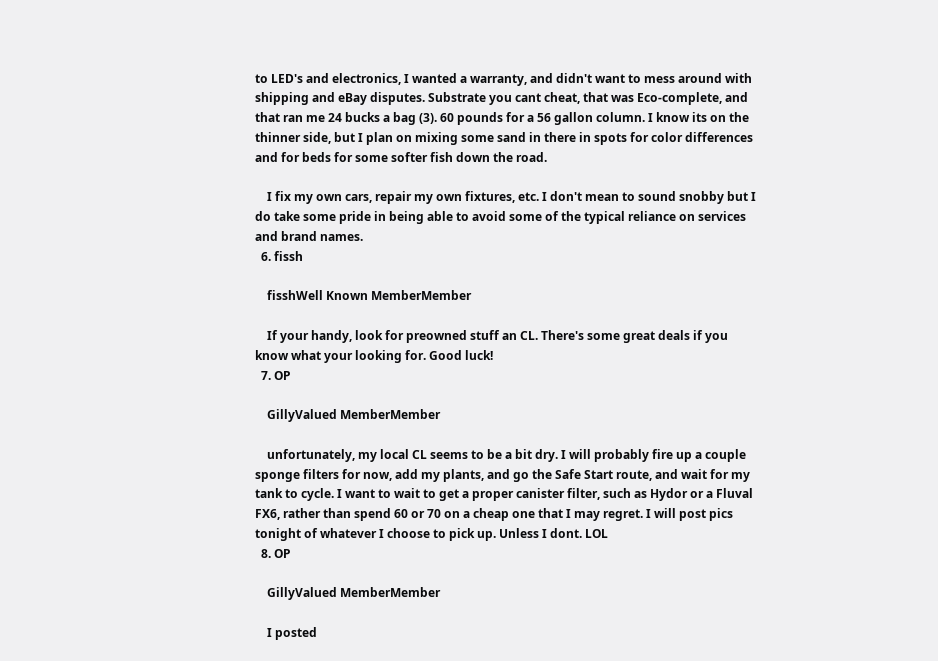to LED's and electronics, I wanted a warranty, and didn't want to mess around with shipping and eBay disputes. Substrate you cant cheat, that was Eco-complete, and that ran me 24 bucks a bag (3). 60 pounds for a 56 gallon column. I know its on the thinner side, but I plan on mixing some sand in there in spots for color differences and for beds for some softer fish down the road.

    I fix my own cars, repair my own fixtures, etc. I don't mean to sound snobby but I do take some pride in being able to avoid some of the typical reliance on services and brand names.
  6. fissh

    fisshWell Known MemberMember

    If your handy, look for preowned stuff an CL. There's some great deals if you know what your looking for. Good luck!
  7. OP

    GillyValued MemberMember

    unfortunately, my local CL seems to be a bit dry. I will probably fire up a couple sponge filters for now, add my plants, and go the Safe Start route, and wait for my tank to cycle. I want to wait to get a proper canister filter, such as Hydor or a Fluval FX6, rather than spend 60 or 70 on a cheap one that I may regret. I will post pics tonight of whatever I choose to pick up. Unless I dont. LOL
  8. OP

    GillyValued MemberMember

    I posted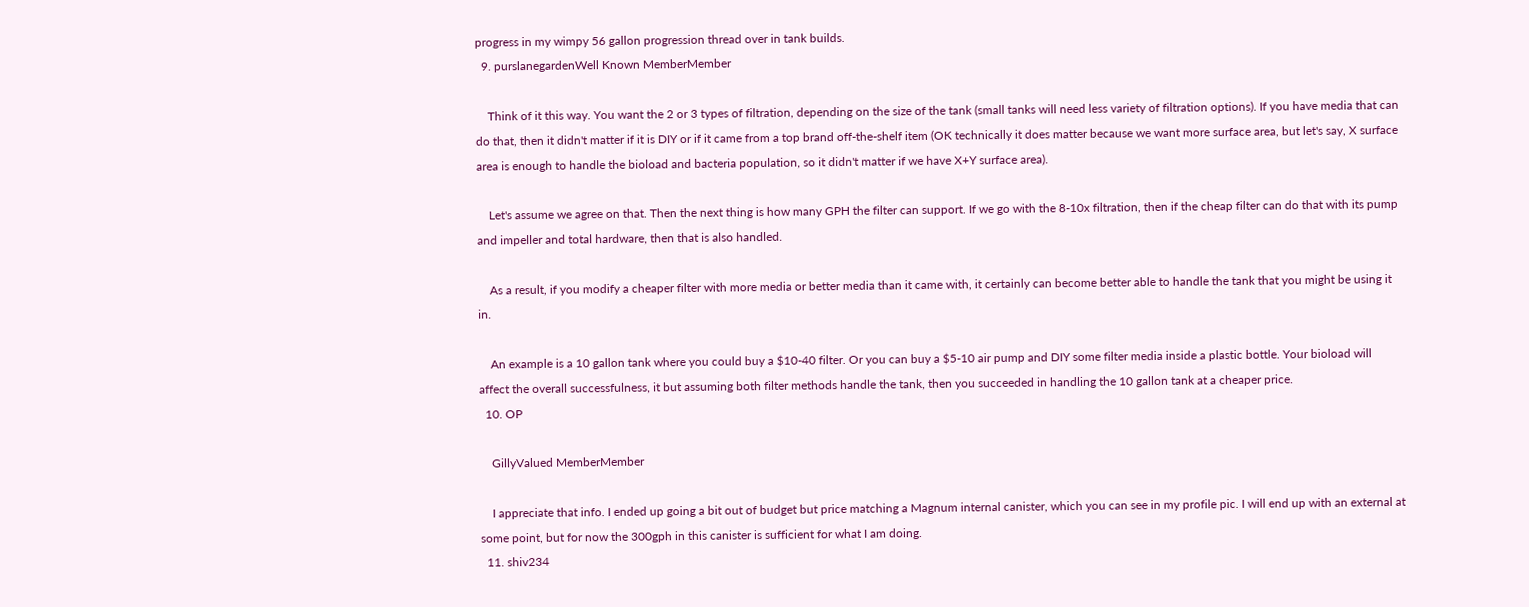progress in my wimpy 56 gallon progression thread over in tank builds.
  9. purslanegardenWell Known MemberMember

    Think of it this way. You want the 2 or 3 types of filtration, depending on the size of the tank (small tanks will need less variety of filtration options). If you have media that can do that, then it didn't matter if it is DIY or if it came from a top brand off-the-shelf item (OK technically it does matter because we want more surface area, but let's say, X surface area is enough to handle the bioload and bacteria population, so it didn't matter if we have X+Y surface area).

    Let's assume we agree on that. Then the next thing is how many GPH the filter can support. If we go with the 8-10x filtration, then if the cheap filter can do that with its pump and impeller and total hardware, then that is also handled.

    As a result, if you modify a cheaper filter with more media or better media than it came with, it certainly can become better able to handle the tank that you might be using it in.

    An example is a 10 gallon tank where you could buy a $10-40 filter. Or you can buy a $5-10 air pump and DIY some filter media inside a plastic bottle. Your bioload will affect the overall successfulness, it but assuming both filter methods handle the tank, then you succeeded in handling the 10 gallon tank at a cheaper price.
  10. OP

    GillyValued MemberMember

    I appreciate that info. I ended up going a bit out of budget but price matching a Magnum internal canister, which you can see in my profile pic. I will end up with an external at some point, but for now the 300gph in this canister is sufficient for what I am doing.
  11. shiv234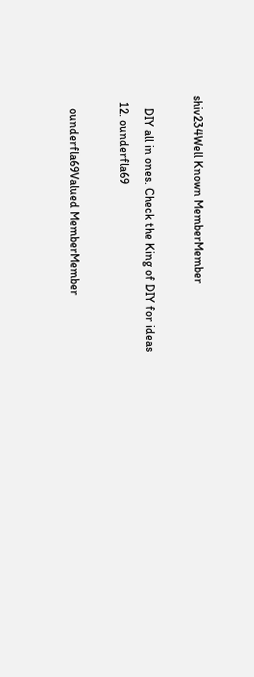shiv234Well Known MemberMember

    DIY all in ones. Check the King of DIY for ideas
  12. ounderfla69

    ounderfla69Valued MemberMember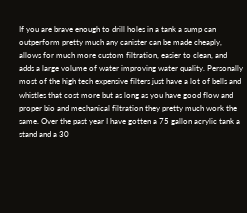If you are brave enough to drill holes in a tank a sump can outperform pretty much any canister can be made cheaply, allows for much more custom filtration, easier to clean, and adds a large volume of water improving water quality. Personally most of the high tech expensive filters just have a lot of bells and whistles that cost more but as long as you have good flow and proper bio and mechanical filtration they pretty much work the same. Over the past year I have gotten a 75 gallon acrylic tank a stand and a 30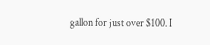gallon for just over $100. I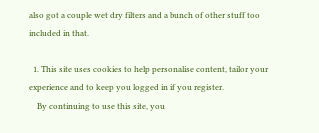also got a couple wet dry filters and a bunch of other stuff too included in that.

  1. This site uses cookies to help personalise content, tailor your experience and to keep you logged in if you register.
    By continuing to use this site, you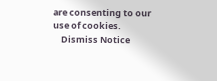are consenting to our use of cookies.
    Dismiss Notice